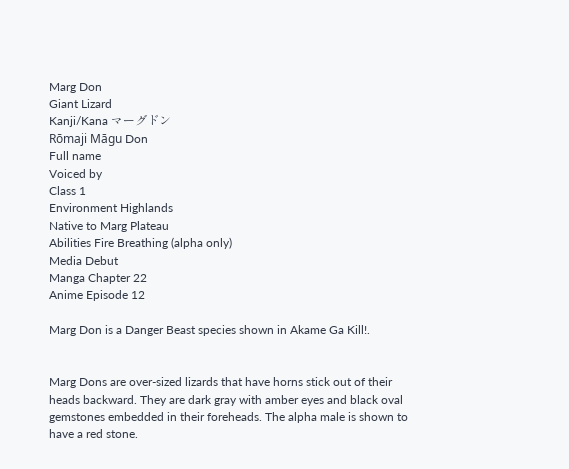Marg Don
Giant Lizard
Kanji/Kana マーグドン
Rōmaji Māgu Don
Full name
Voiced by
Class 1
Environment Highlands
Native to Marg Plateau
Abilities Fire Breathing (alpha only)
Media Debut
Manga Chapter 22
Anime Episode 12

Marg Don is a Danger Beast species shown in Akame Ga Kill!.


Marg Dons are over-sized lizards that have horns stick out of their heads backward. They are dark gray with amber eyes and black oval gemstones embedded in their foreheads. The alpha male is shown to have a red stone.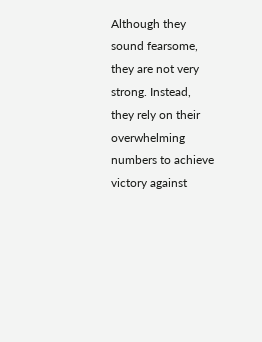Although they sound fearsome, they are not very strong. Instead, they rely on their overwhelming numbers to achieve victory against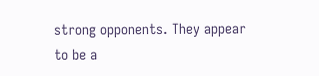strong opponents. They appear to be a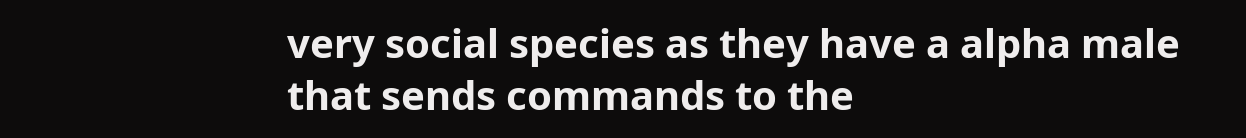very social species as they have a alpha male that sends commands to the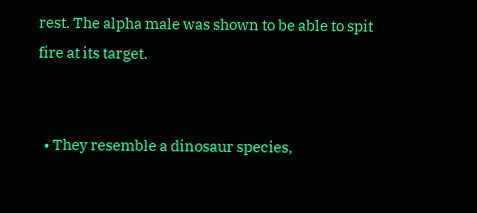rest. The alpha male was shown to be able to spit fire at its target.


  • They resemble a dinosaur species,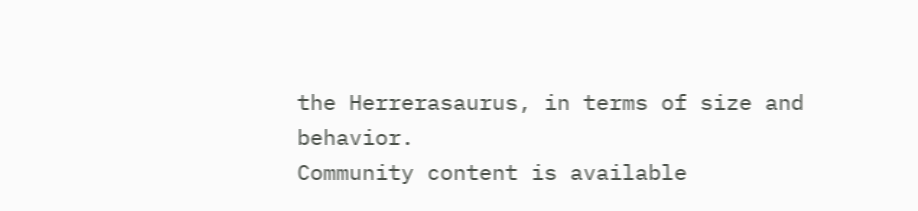the Herrerasaurus, in terms of size and behavior.
Community content is available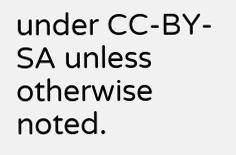under CC-BY-SA unless otherwise noted.